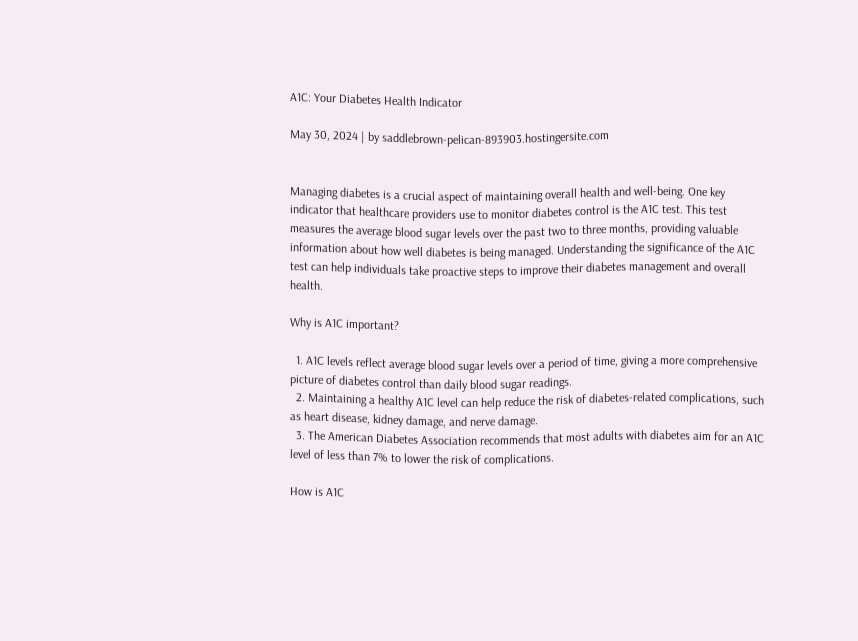A1C: Your Diabetes Health Indicator

May 30, 2024 | by saddlebrown-pelican-893903.hostingersite.com


Managing diabetes is a crucial aspect of maintaining overall health and well-being. One key indicator that healthcare providers use to monitor diabetes control is the A1C test. This test measures the average blood sugar levels over the past two to three months, providing valuable information about how well diabetes is being managed. Understanding the significance of the A1C test can help individuals take proactive steps to improve their diabetes management and overall health.

Why is A1C important?

  1. A1C levels reflect average blood sugar levels over a period of time, giving a more comprehensive picture of diabetes control than daily blood sugar readings.
  2. Maintaining a healthy A1C level can help reduce the risk of diabetes-related complications, such as heart disease, kidney damage, and nerve damage.
  3. The American Diabetes Association recommends that most adults with diabetes aim for an A1C level of less than 7% to lower the risk of complications.

How is A1C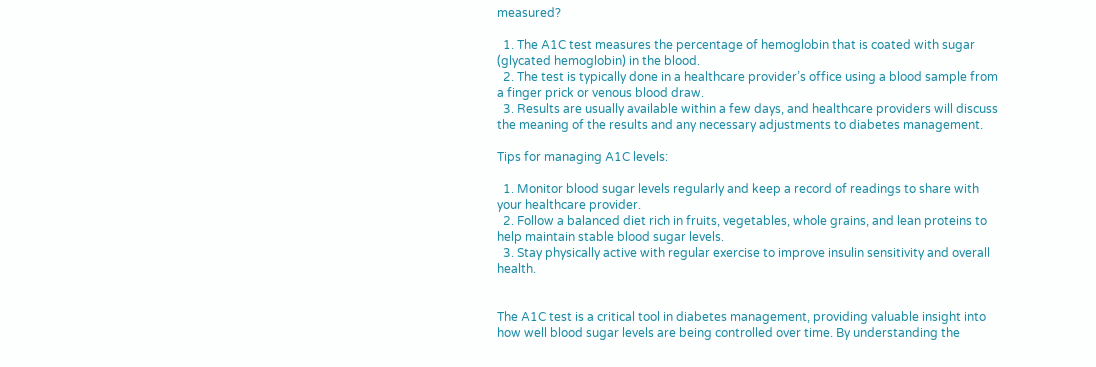measured?

  1. The A1C test measures the percentage of hemoglobin that is coated with sugar (glycated hemoglobin) in the blood.
  2. The test is typically done in a healthcare provider’s office using a blood sample from a finger prick or venous blood draw.
  3. Results are usually available within a few days, and healthcare providers will discuss the meaning of the results and any necessary adjustments to diabetes management.

Tips for managing A1C levels:

  1. Monitor blood sugar levels regularly and keep a record of readings to share with your healthcare provider.
  2. Follow a balanced diet rich in fruits, vegetables, whole grains, and lean proteins to help maintain stable blood sugar levels.
  3. Stay physically active with regular exercise to improve insulin sensitivity and overall health.


The A1C test is a critical tool in diabetes management, providing valuable insight into how well blood sugar levels are being controlled over time. By understanding the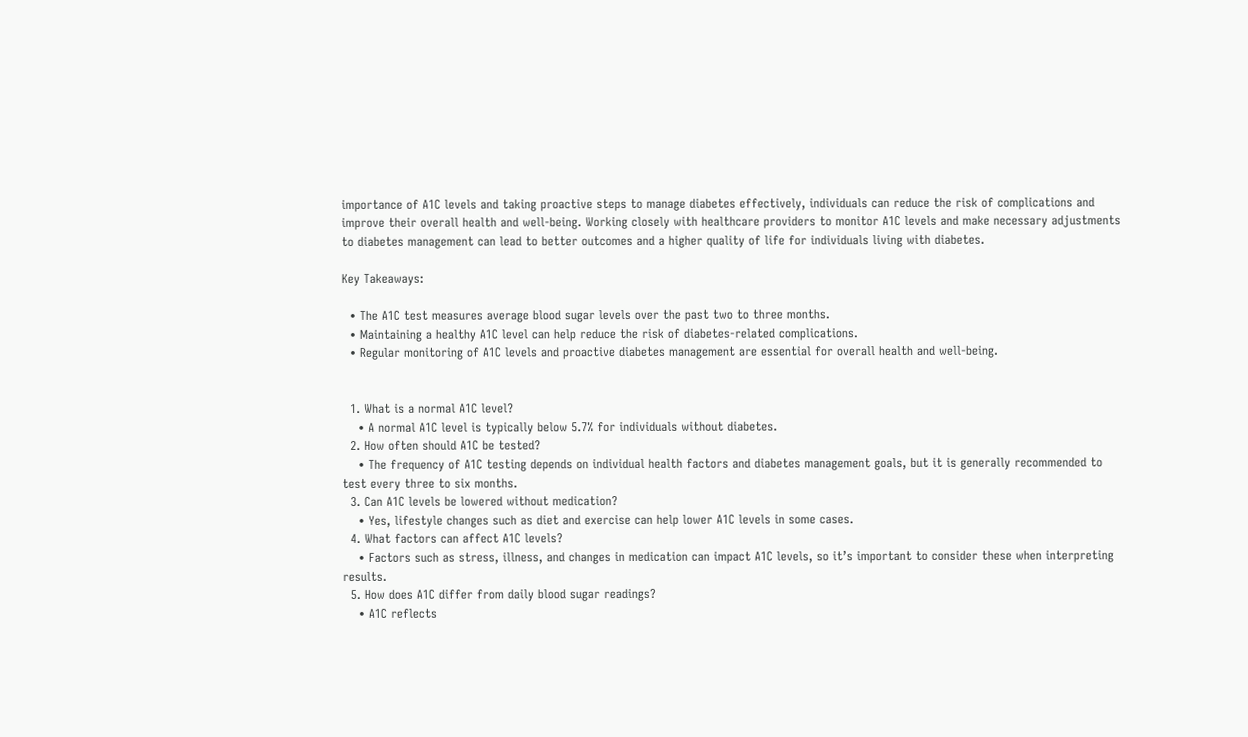importance of A1C levels and taking proactive steps to manage diabetes effectively, individuals can reduce the risk of complications and improve their overall health and well-being. Working closely with healthcare providers to monitor A1C levels and make necessary adjustments to diabetes management can lead to better outcomes and a higher quality of life for individuals living with diabetes.

Key Takeaways:

  • The A1C test measures average blood sugar levels over the past two to three months.
  • Maintaining a healthy A1C level can help reduce the risk of diabetes-related complications.
  • Regular monitoring of A1C levels and proactive diabetes management are essential for overall health and well-being.


  1. What is a normal A1C level?
    • A normal A1C level is typically below 5.7% for individuals without diabetes.
  2. How often should A1C be tested?
    • The frequency of A1C testing depends on individual health factors and diabetes management goals, but it is generally recommended to test every three to six months.
  3. Can A1C levels be lowered without medication?
    • Yes, lifestyle changes such as diet and exercise can help lower A1C levels in some cases.
  4. What factors can affect A1C levels?
    • Factors such as stress, illness, and changes in medication can impact A1C levels, so it’s important to consider these when interpreting results.
  5. How does A1C differ from daily blood sugar readings?
    • A1C reflects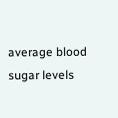average blood sugar levels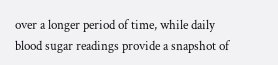over a longer period of time, while daily blood sugar readings provide a snapshot of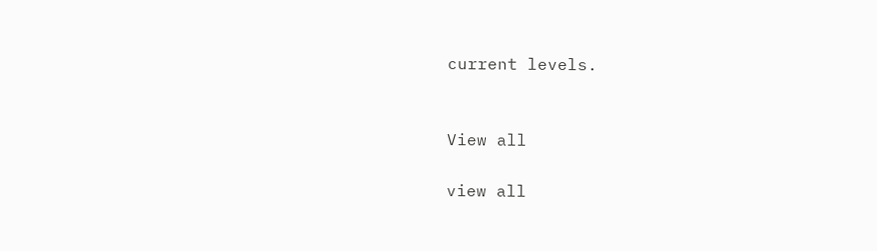current levels.


View all

view all